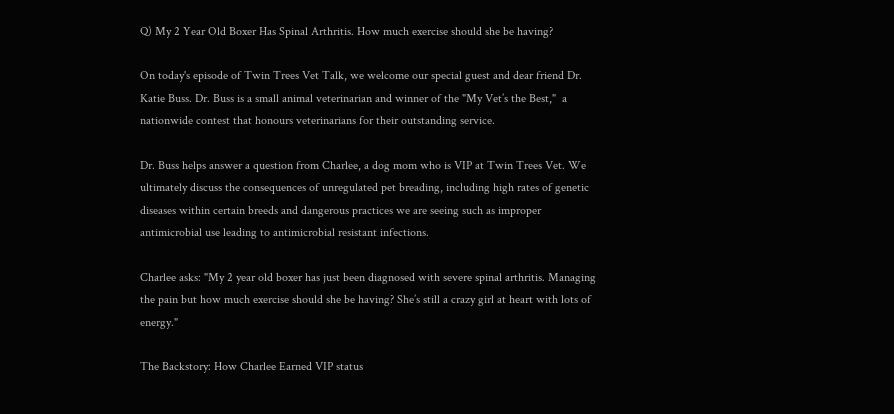Q) My 2 Year Old Boxer Has Spinal Arthritis. How much exercise should she be having?

On today's episode of Twin Trees Vet Talk, we welcome our special guest and dear friend Dr. Katie Buss. Dr. Buss is a small animal veterinarian and winner of the "My Vet’s the Best,"  a nationwide contest that honours veterinarians for their outstanding service.

Dr. Buss helps answer a question from Charlee, a dog mom who is VIP at Twin Trees Vet. We ultimately discuss the consequences of unregulated pet breading, including high rates of genetic diseases within certain breeds and dangerous practices we are seeing such as improper antimicrobial use leading to antimicrobial resistant infections.

Charlee asks: "My 2 year old boxer has just been diagnosed with severe spinal arthritis. Managing the pain but how much exercise should she be having? She’s still a crazy girl at heart with lots of energy."

The Backstory: How Charlee Earned VIP status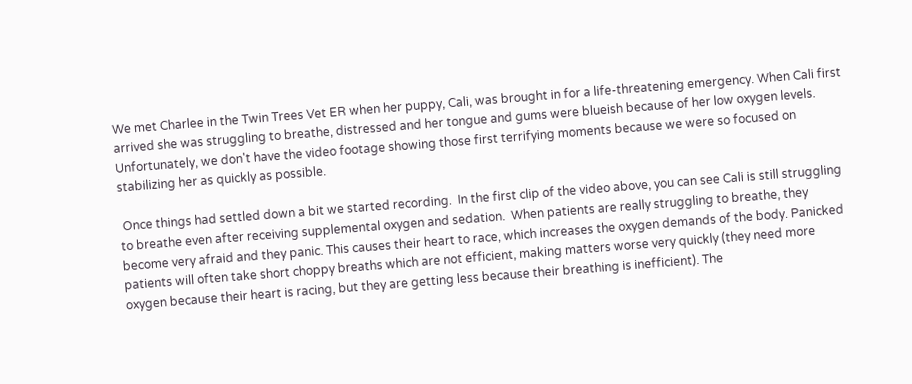We met Charlee in the Twin Trees Vet ER when her puppy, Cali, was brought in for a life-threatening emergency. When Cali first arrived she was struggling to breathe, distressed and her tongue and gums were blueish because of her low oxygen levels. Unfortunately, we don't have the video footage showing those first terrifying moments because we were so focused on stabilizing her as quickly as possible.

 Once things had settled down a bit we started recording.  In the first clip of the video above, you can see Cali is still struggling to breathe even after receiving supplemental oxygen and sedation.  When patients are really struggling to breathe, they become very afraid and they panic. This causes their heart to race, which increases the oxygen demands of the body. Panicked patients will often take short choppy breaths which are not efficient, making matters worse very quickly (they need more oxygen because their heart is racing, but they are getting less because their breathing is inefficient). The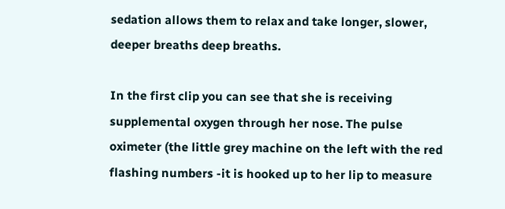sedation allows them to relax and take longer, slower, deeper breaths deep breaths.

In the first clip you can see that she is receiving supplemental oxygen through her nose. The pulse oximeter (the little grey machine on the left with the red flashing numbers -it is hooked up to her lip to measure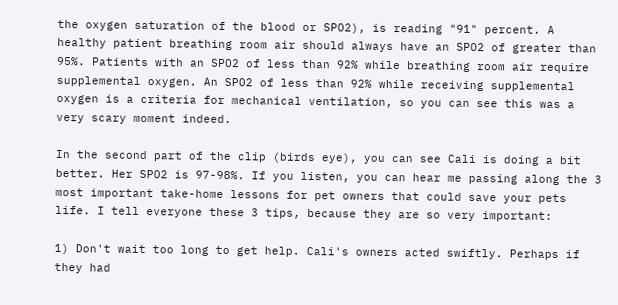the oxygen saturation of the blood or SPO2), is reading "91" percent. A healthy patient breathing room air should always have an SPO2 of greater than 95%. Patients with an SPO2 of less than 92% while breathing room air require supplemental oxygen. An SPO2 of less than 92% while receiving supplemental oxygen is a criteria for mechanical ventilation, so you can see this was a very scary moment indeed.

In the second part of the clip (birds eye), you can see Cali is doing a bit better. Her SPO2 is 97-98%. If you listen, you can hear me passing along the 3 most important take-home lessons for pet owners that could save your pets life. I tell everyone these 3 tips, because they are so very important:

1) Don't wait too long to get help. Cali's owners acted swiftly. Perhaps if they had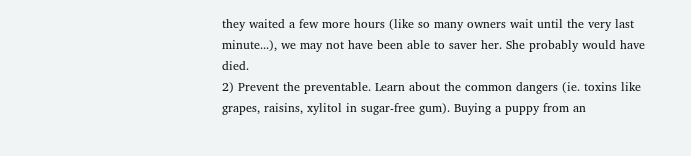they waited a few more hours (like so many owners wait until the very last minute...), we may not have been able to saver her. She probably would have died.
2) Prevent the preventable. Learn about the common dangers (ie. toxins like grapes, raisins, xylitol in sugar-free gum). Buying a puppy from an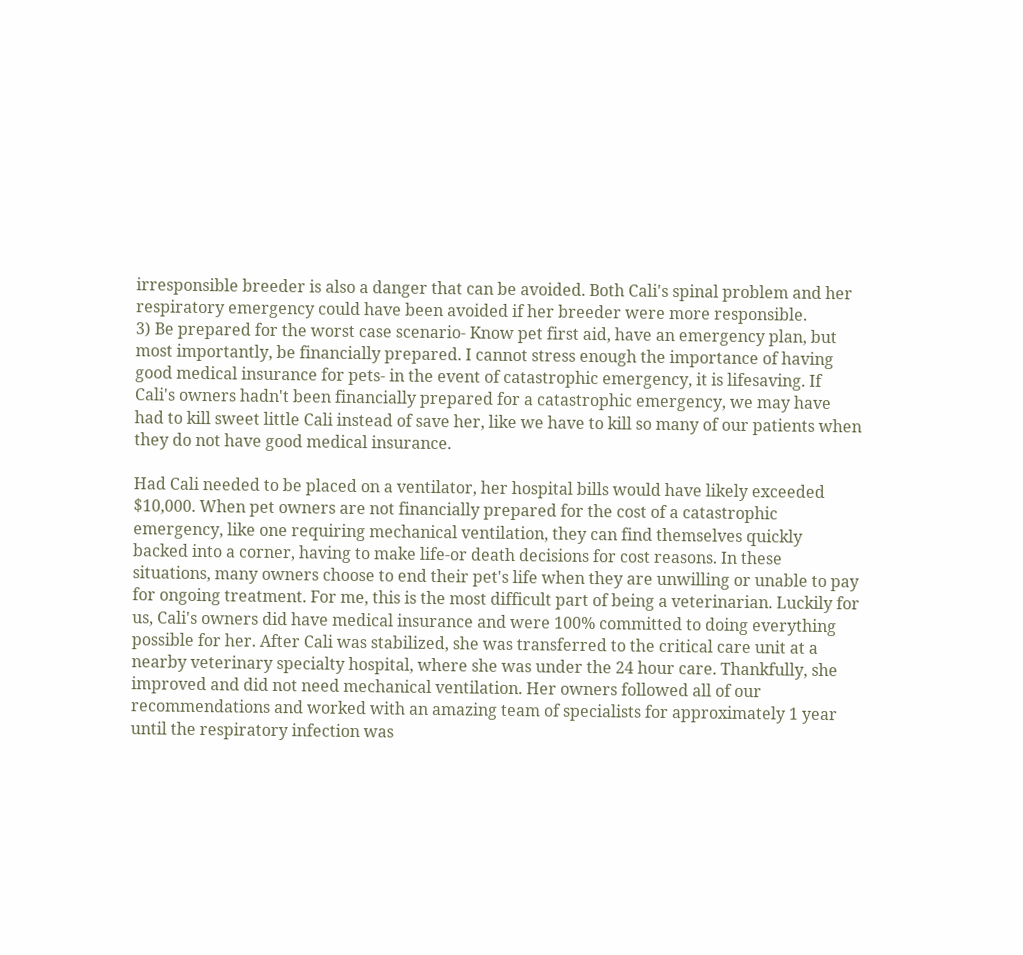irresponsible breeder is also a danger that can be avoided. Both Cali's spinal problem and her respiratory emergency could have been avoided if her breeder were more responsible.
3) Be prepared for the worst case scenario- Know pet first aid, have an emergency plan, but most importantly, be financially prepared. I cannot stress enough the importance of having good medical insurance for pets- in the event of catastrophic emergency, it is lifesaving. If Cali's owners hadn't been financially prepared for a catastrophic emergency, we may have had to kill sweet little Cali instead of save her, like we have to kill so many of our patients when they do not have good medical insurance.

Had Cali needed to be placed on a ventilator, her hospital bills would have likely exceeded $10,000. When pet owners are not financially prepared for the cost of a catastrophic emergency, like one requiring mechanical ventilation, they can find themselves quickly backed into a corner, having to make life-or death decisions for cost reasons. In these situations, many owners choose to end their pet's life when they are unwilling or unable to pay for ongoing treatment. For me, this is the most difficult part of being a veterinarian. Luckily for us, Cali's owners did have medical insurance and were 100% committed to doing everything possible for her. After Cali was stabilized, she was transferred to the critical care unit at a nearby veterinary specialty hospital, where she was under the 24 hour care. Thankfully, she improved and did not need mechanical ventilation. Her owners followed all of our recommendations and worked with an amazing team of specialists for approximately 1 year until the respiratory infection was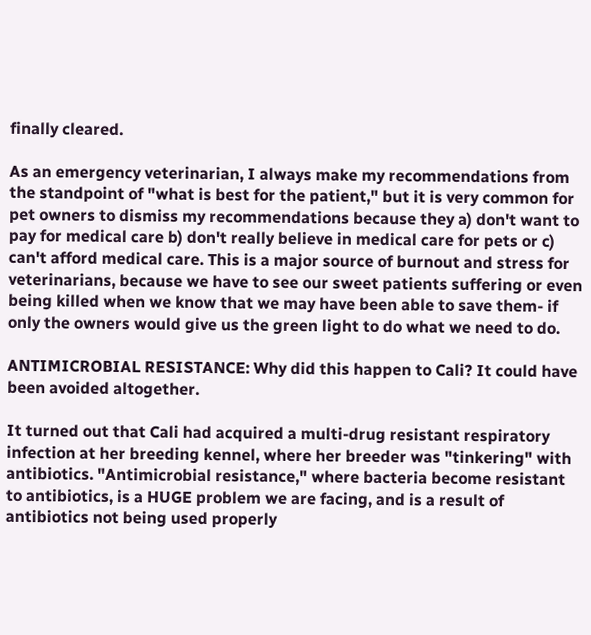finally cleared.

As an emergency veterinarian, I always make my recommendations from the standpoint of "what is best for the patient," but it is very common for pet owners to dismiss my recommendations because they a) don't want to pay for medical care b) don't really believe in medical care for pets or c) can't afford medical care. This is a major source of burnout and stress for veterinarians, because we have to see our sweet patients suffering or even being killed when we know that we may have been able to save them- if only the owners would give us the green light to do what we need to do.

ANTIMICROBIAL RESISTANCE: Why did this happen to Cali? It could have been avoided altogether.

It turned out that Cali had acquired a multi-drug resistant respiratory infection at her breeding kennel, where her breeder was "tinkering" with antibiotics. "Antimicrobial resistance," where bacteria become resistant to antibiotics, is a HUGE problem we are facing, and is a result of antibiotics not being used properly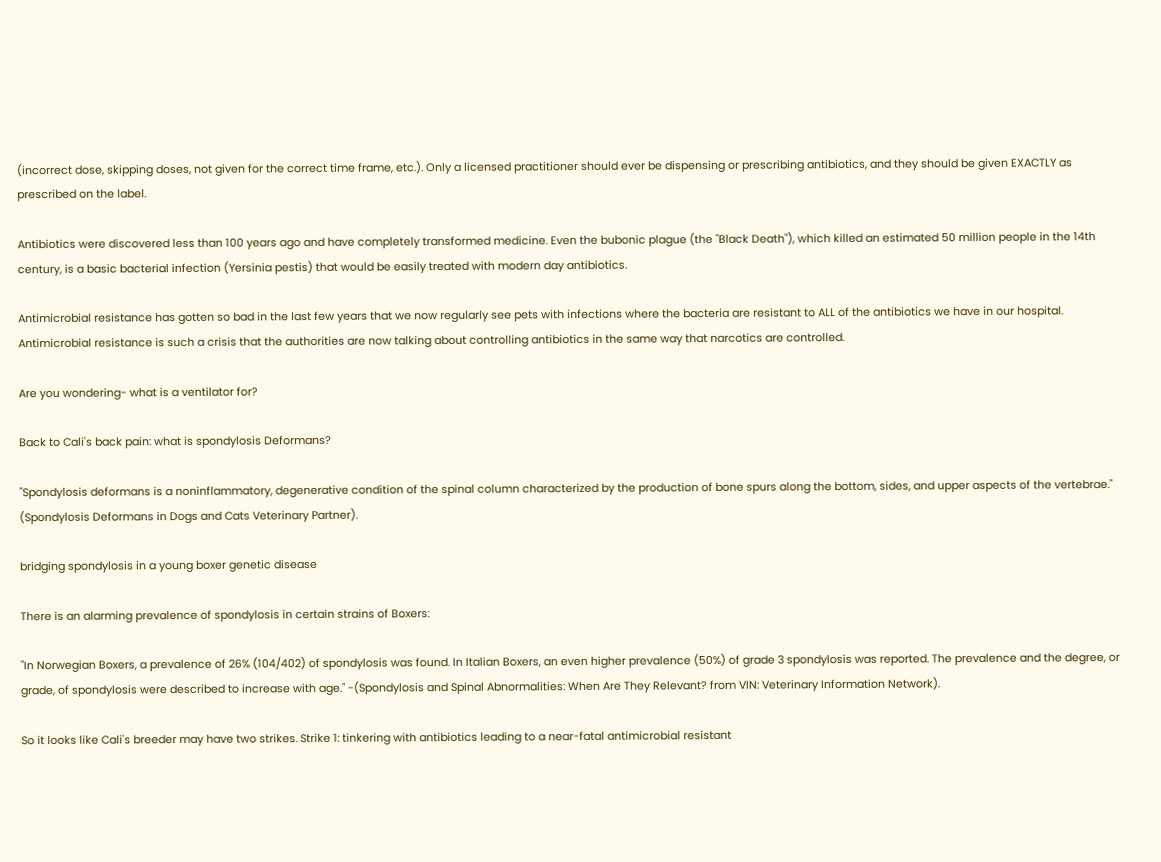(incorrect dose, skipping doses, not given for the correct time frame, etc.). Only a licensed practitioner should ever be dispensing or prescribing antibiotics, and they should be given EXACTLY as prescribed on the label.

Antibiotics were discovered less than 100 years ago and have completely transformed medicine. Even the bubonic plague (the "Black Death"), which killed an estimated 50 million people in the 14th century, is a basic bacterial infection (Yersinia pestis) that would be easily treated with modern day antibiotics.

Antimicrobial resistance has gotten so bad in the last few years that we now regularly see pets with infections where the bacteria are resistant to ALL of the antibiotics we have in our hospital. Antimicrobial resistance is such a crisis that the authorities are now talking about controlling antibiotics in the same way that narcotics are controlled.

Are you wondering- what is a ventilator for?

Back to Cali's back pain: what is spondylosis Deformans?

"Spondylosis deformans is a noninflammatory, degenerative condition of the spinal column characterized by the production of bone spurs along the bottom, sides, and upper aspects of the vertebrae." (Spondylosis Deformans in Dogs and Cats Veterinary Partner).

bridging spondylosis in a young boxer genetic disease

There is an alarming prevalence of spondylosis in certain strains of Boxers:

"In Norwegian Boxers, a prevalence of 26% (104/402) of spondylosis was found. In Italian Boxers, an even higher prevalence (50%) of grade 3 spondylosis was reported. The prevalence and the degree, or grade, of spondylosis were described to increase with age." -(Spondylosis and Spinal Abnormalities: When Are They Relevant? from VIN: Veterinary Information Network).

So it looks like Cali's breeder may have two strikes. Strike 1: tinkering with antibiotics leading to a near-fatal antimicrobial resistant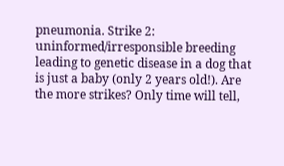pneumonia. Strike 2: uninformed/irresponsible breeding leading to genetic disease in a dog that is just a baby (only 2 years old!). Are the more strikes? Only time will tell,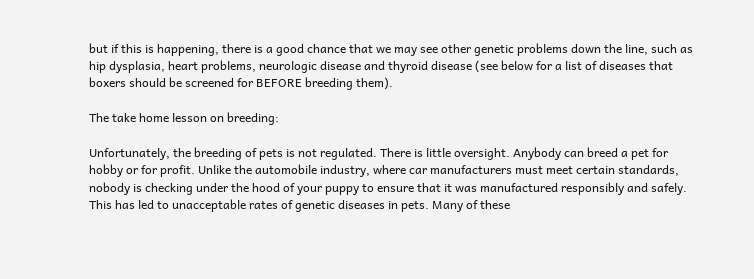but if this is happening, there is a good chance that we may see other genetic problems down the line, such as hip dysplasia, heart problems, neurologic disease and thyroid disease (see below for a list of diseases that boxers should be screened for BEFORE breeding them).

The take home lesson on breeding:

Unfortunately, the breeding of pets is not regulated. There is little oversight. Anybody can breed a pet for hobby or for profit. Unlike the automobile industry, where car manufacturers must meet certain standards, nobody is checking under the hood of your puppy to ensure that it was manufactured responsibly and safely. This has led to unacceptable rates of genetic diseases in pets. Many of these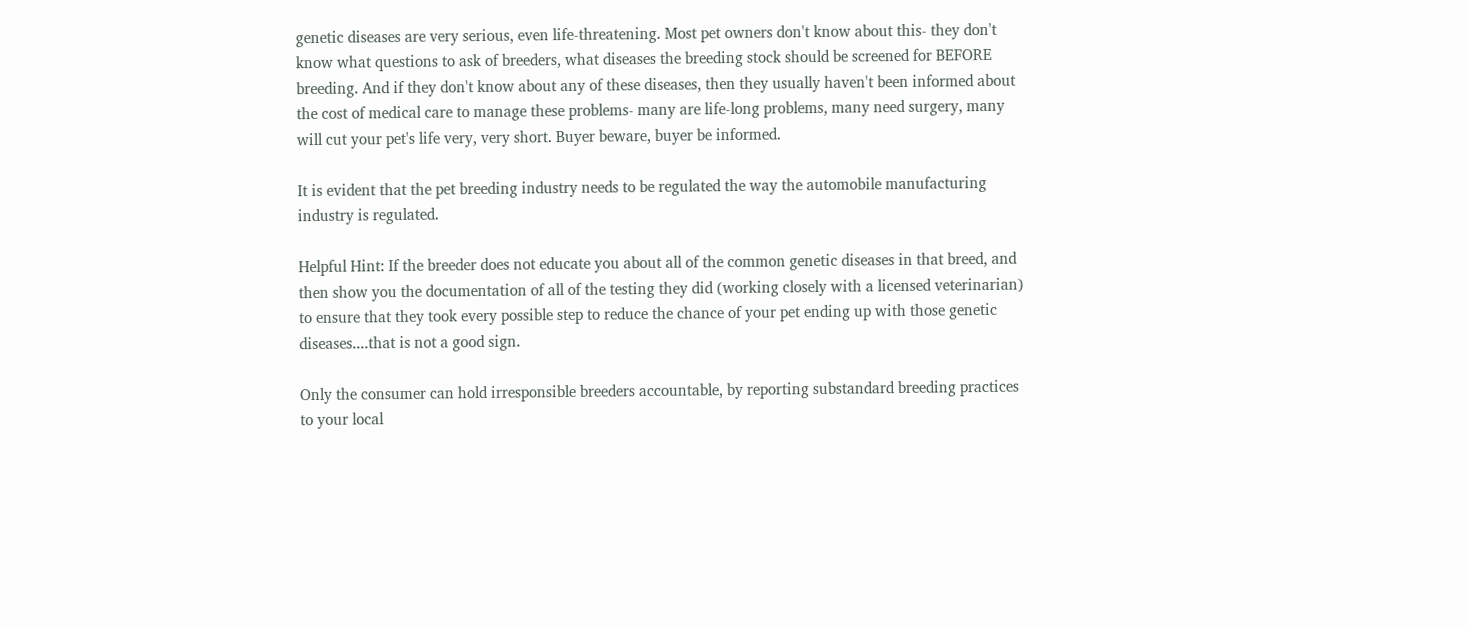genetic diseases are very serious, even life-threatening. Most pet owners don't know about this- they don't know what questions to ask of breeders, what diseases the breeding stock should be screened for BEFORE breeding. And if they don't know about any of these diseases, then they usually haven't been informed about the cost of medical care to manage these problems- many are life-long problems, many need surgery, many will cut your pet's life very, very short. Buyer beware, buyer be informed.

It is evident that the pet breeding industry needs to be regulated the way the automobile manufacturing industry is regulated.

Helpful Hint: If the breeder does not educate you about all of the common genetic diseases in that breed, and then show you the documentation of all of the testing they did (working closely with a licensed veterinarian) to ensure that they took every possible step to reduce the chance of your pet ending up with those genetic diseases....that is not a good sign.

Only the consumer can hold irresponsible breeders accountable, by reporting substandard breeding practices to your local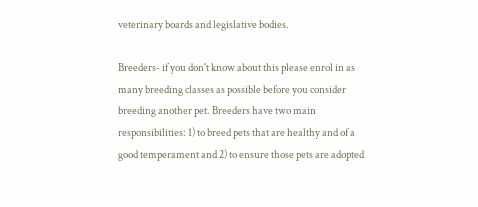veterinary boards and legislative bodies.

Breeders- if you don't know about this please enrol in as many breeding classes as possible before you consider breeding another pet. Breeders have two main responsibilities: 1) to breed pets that are healthy and of a good temperament and 2) to ensure those pets are adopted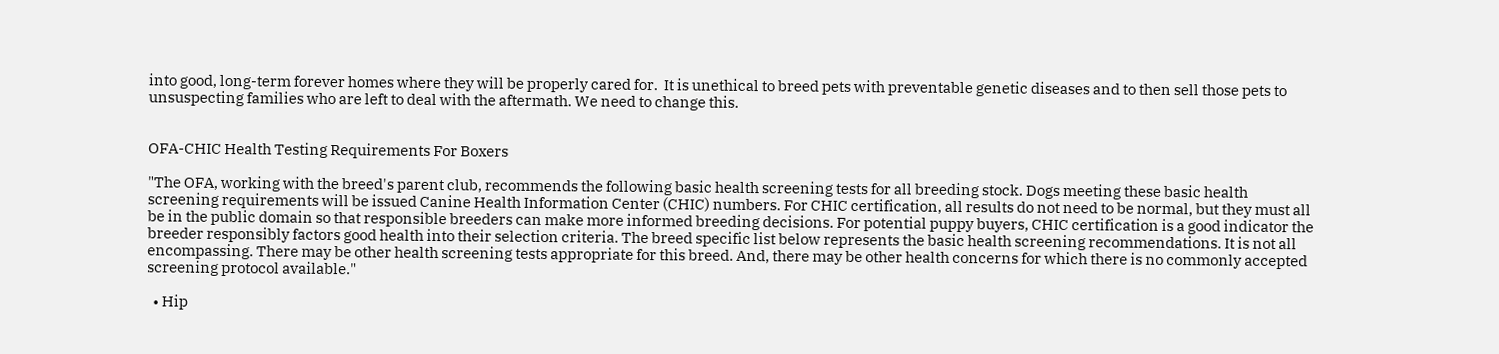into good, long-term forever homes where they will be properly cared for.  It is unethical to breed pets with preventable genetic diseases and to then sell those pets to unsuspecting families who are left to deal with the aftermath. We need to change this.


OFA-CHIC Health Testing Requirements For Boxers

"The OFA, working with the breed's parent club, recommends the following basic health screening tests for all breeding stock. Dogs meeting these basic health screening requirements will be issued Canine Health Information Center (CHIC) numbers. For CHIC certification, all results do not need to be normal, but they must all be in the public domain so that responsible breeders can make more informed breeding decisions. For potential puppy buyers, CHIC certification is a good indicator the breeder responsibly factors good health into their selection criteria. The breed specific list below represents the basic health screening recommendations. It is not all encompassing. There may be other health screening tests appropriate for this breed. And, there may be other health concerns for which there is no commonly accepted screening protocol available."

  • Hip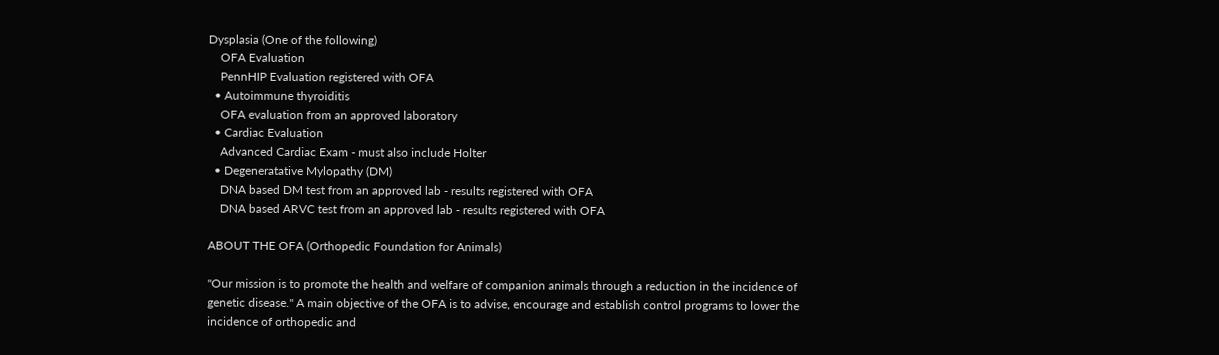Dysplasia (One of the following)
    OFA Evaluation
    PennHIP Evaluation registered with OFA
  • Autoimmune thyroiditis
    OFA evaluation from an approved laboratory
  • Cardiac Evaluation
    Advanced Cardiac Exam - must also include Holter
  • Degeneratative Mylopathy (DM)
    DNA based DM test from an approved lab - results registered with OFA
    DNA based ARVC test from an approved lab - results registered with OFA

ABOUT THE OFA (Orthopedic Foundation for Animals)

"Our mission is to promote the health and welfare of companion animals through a reduction in the incidence of genetic disease." A main objective of the OFA is to advise, encourage and establish control programs to lower the incidence of orthopedic and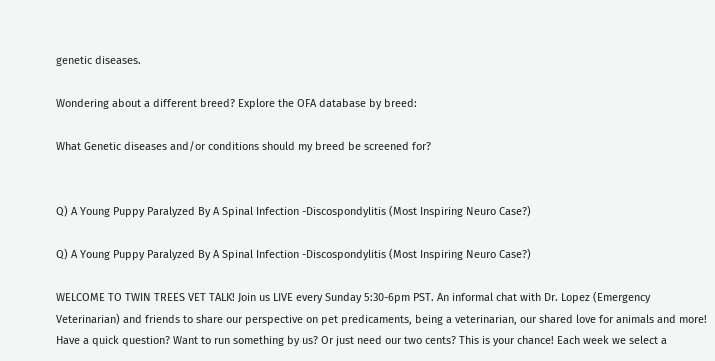genetic diseases.

Wondering about a different breed? Explore the OFA database by breed:

What Genetic diseases and/or conditions should my breed be screened for?


Q) A Young Puppy Paralyzed By A Spinal Infection -Discospondylitis (Most Inspiring Neuro Case?)

Q) A Young Puppy Paralyzed By A Spinal Infection -Discospondylitis (Most Inspiring Neuro Case?)

WELCOME TO TWIN TREES VET TALK! Join us LIVE every Sunday 5:30-6pm PST. An informal chat with Dr. Lopez (Emergency Veterinarian) and friends to share our perspective on pet predicaments, being a veterinarian, our shared love for animals and more! Have a quick question? Want to run something by us? Or just need our two cents? This is your chance! Each week we select a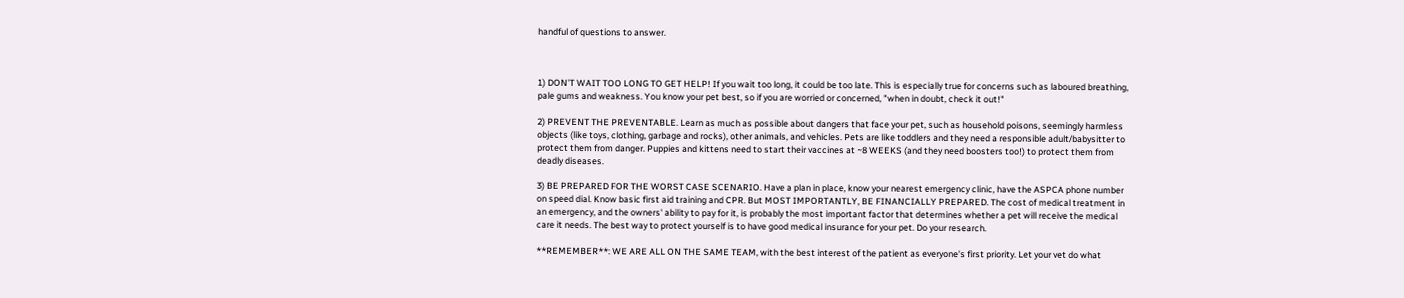handful of questions to answer.



1) DON'T WAIT TOO LONG TO GET HELP! If you wait too long, it could be too late. This is especially true for concerns such as laboured breathing, pale gums and weakness. You know your pet best, so if you are worried or concerned, "when in doubt, check it out!"

2) PREVENT THE PREVENTABLE. Learn as much as possible about dangers that face your pet, such as household poisons, seemingly harmless objects (like toys, clothing, garbage and rocks), other animals, and vehicles. Pets are like toddlers and they need a responsible adult/babysitter to protect them from danger. Puppies and kittens need to start their vaccines at ~8 WEEKS (and they need boosters too!) to protect them from deadly diseases.

3) BE PREPARED FOR THE WORST CASE SCENARIO. Have a plan in place, know your nearest emergency clinic, have the ASPCA phone number on speed dial. Know basic first aid training and CPR. But MOST IMPORTANTLY, BE FINANCIALLY PREPARED. The cost of medical treatment in an emergency, and the owners' ability to pay for it, is probably the most important factor that determines whether a pet will receive the medical care it needs. The best way to protect yourself is to have good medical insurance for your pet. Do your research.

**REMEMBER**: WE ARE ALL ON THE SAME TEAM, with the best interest of the patient as everyone's first priority. Let your vet do what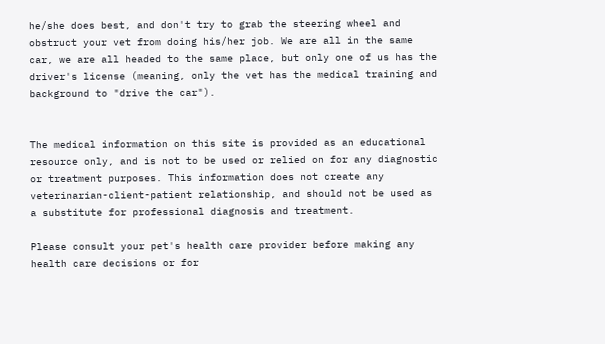he/she does best, and don't try to grab the steering wheel and obstruct your vet from doing his/her job. We are all in the same car, we are all headed to the same place, but only one of us has the driver's license (meaning, only the vet has the medical training and background to "drive the car").


The medical information on this site is provided as an educational resource only, and is not to be used or relied on for any diagnostic or treatment purposes. This information does not create any veterinarian-client-patient relationship, and should not be used as a substitute for professional diagnosis and treatment.

Please consult your pet's health care provider before making any health care decisions or for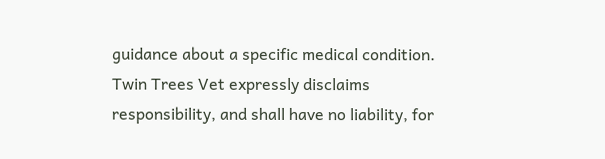guidance about a specific medical condition. Twin Trees Vet expressly disclaims responsibility, and shall have no liability, for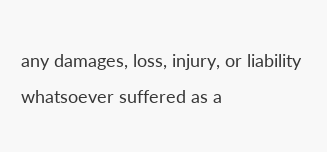any damages, loss, injury, or liability whatsoever suffered as a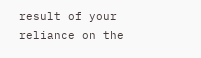result of your reliance on the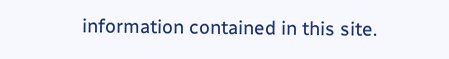information contained in this site.